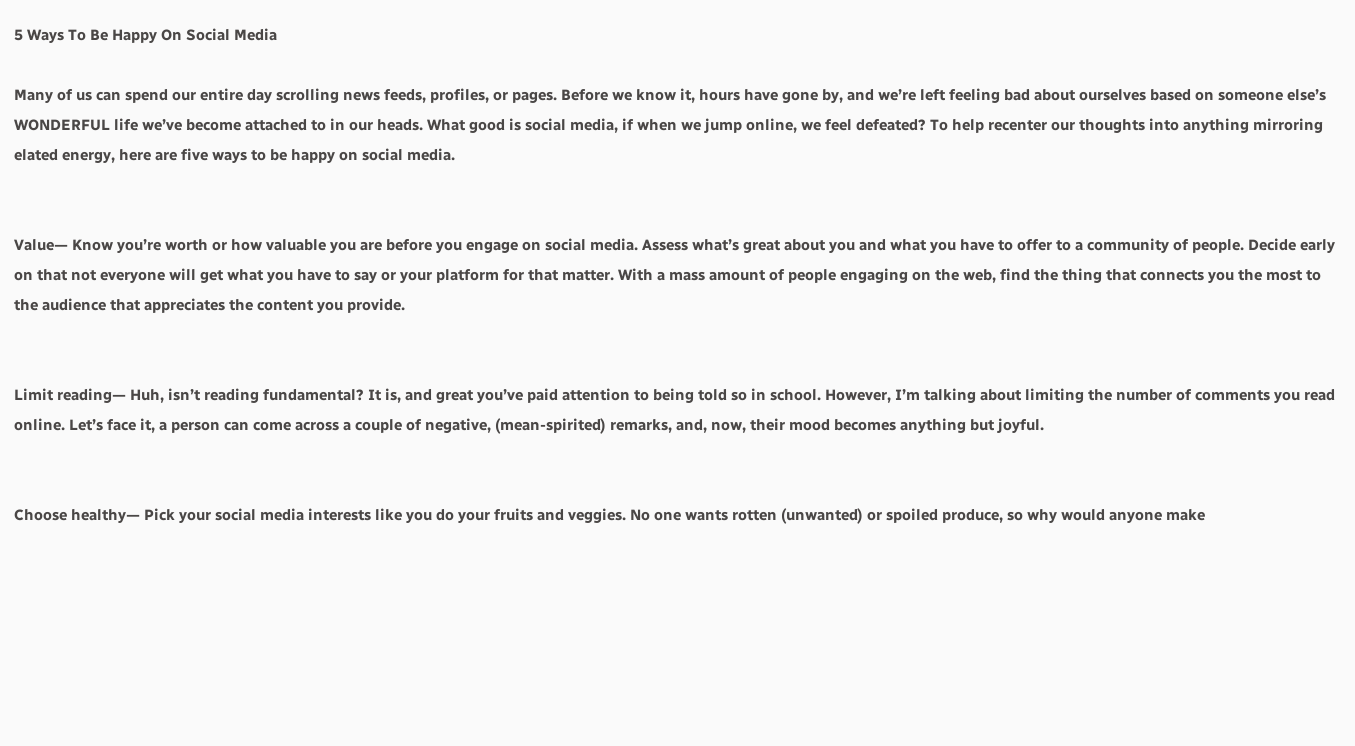5 Ways To Be Happy On Social Media

Many of us can spend our entire day scrolling news feeds, profiles, or pages. Before we know it, hours have gone by, and we’re left feeling bad about ourselves based on someone else’s WONDERFUL life we’ve become attached to in our heads. What good is social media, if when we jump online, we feel defeated? To help recenter our thoughts into anything mirroring elated energy, here are five ways to be happy on social media.


Value— Know you’re worth or how valuable you are before you engage on social media. Assess what’s great about you and what you have to offer to a community of people. Decide early on that not everyone will get what you have to say or your platform for that matter. With a mass amount of people engaging on the web, find the thing that connects you the most to the audience that appreciates the content you provide.


Limit reading— Huh, isn’t reading fundamental? It is, and great you’ve paid attention to being told so in school. However, I’m talking about limiting the number of comments you read online. Let’s face it, a person can come across a couple of negative, (mean-spirited) remarks, and, now, their mood becomes anything but joyful.


Choose healthy— Pick your social media interests like you do your fruits and veggies. No one wants rotten (unwanted) or spoiled produce, so why would anyone make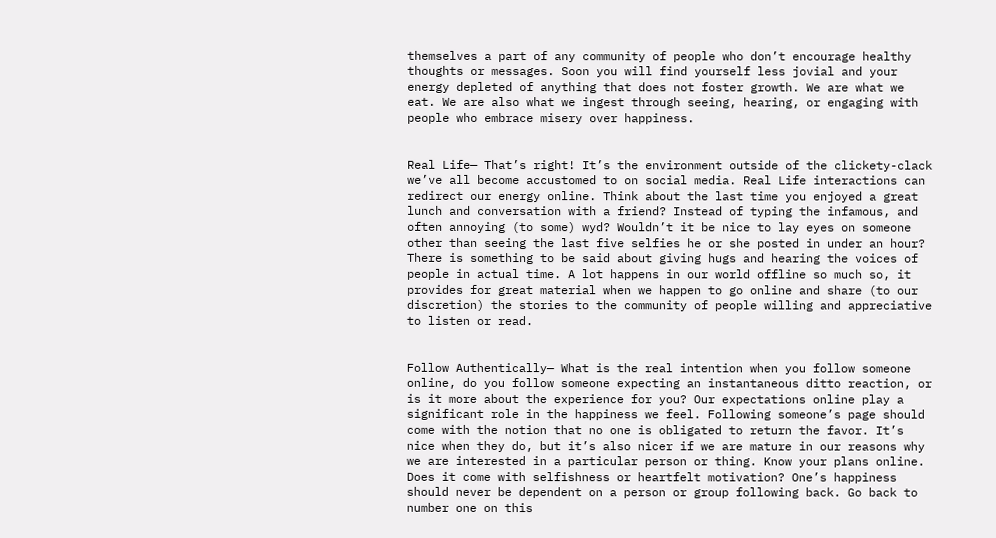themselves a part of any community of people who don’t encourage healthy thoughts or messages. Soon you will find yourself less jovial and your energy depleted of anything that does not foster growth. We are what we eat. We are also what we ingest through seeing, hearing, or engaging with people who embrace misery over happiness.


Real Life— That’s right! It’s the environment outside of the clickety-clack we’ve all become accustomed to on social media. Real Life interactions can redirect our energy online. Think about the last time you enjoyed a great lunch and conversation with a friend? Instead of typing the infamous, and often annoying (to some) wyd? Wouldn’t it be nice to lay eyes on someone other than seeing the last five selfies he or she posted in under an hour? There is something to be said about giving hugs and hearing the voices of people in actual time. A lot happens in our world offline so much so, it provides for great material when we happen to go online and share (to our discretion) the stories to the community of people willing and appreciative to listen or read.


Follow Authentically— What is the real intention when you follow someone online, do you follow someone expecting an instantaneous ditto reaction, or is it more about the experience for you? Our expectations online play a significant role in the happiness we feel. Following someone’s page should come with the notion that no one is obligated to return the favor. It’s nice when they do, but it’s also nicer if we are mature in our reasons why we are interested in a particular person or thing. Know your plans online. Does it come with selfishness or heartfelt motivation? One’s happiness should never be dependent on a person or group following back. Go back to number one on this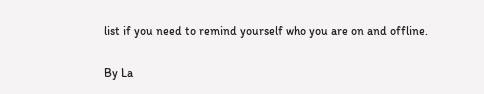list if you need to remind yourself who you are on and offline.


By La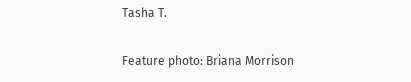Tasha T.

Feature photo: Briana Morrison